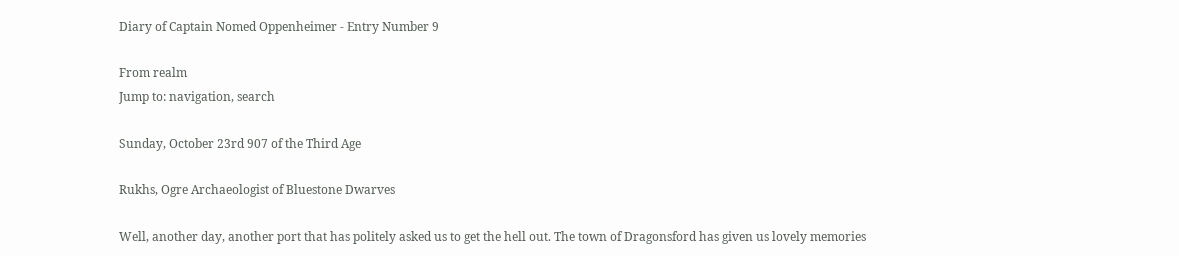Diary of Captain Nomed Oppenheimer - Entry Number 9

From realm
Jump to: navigation, search

Sunday, October 23rd 907 of the Third Age

Rukhs, Ogre Archaeologist of Bluestone Dwarves

Well, another day, another port that has politely asked us to get the hell out. The town of Dragonsford has given us lovely memories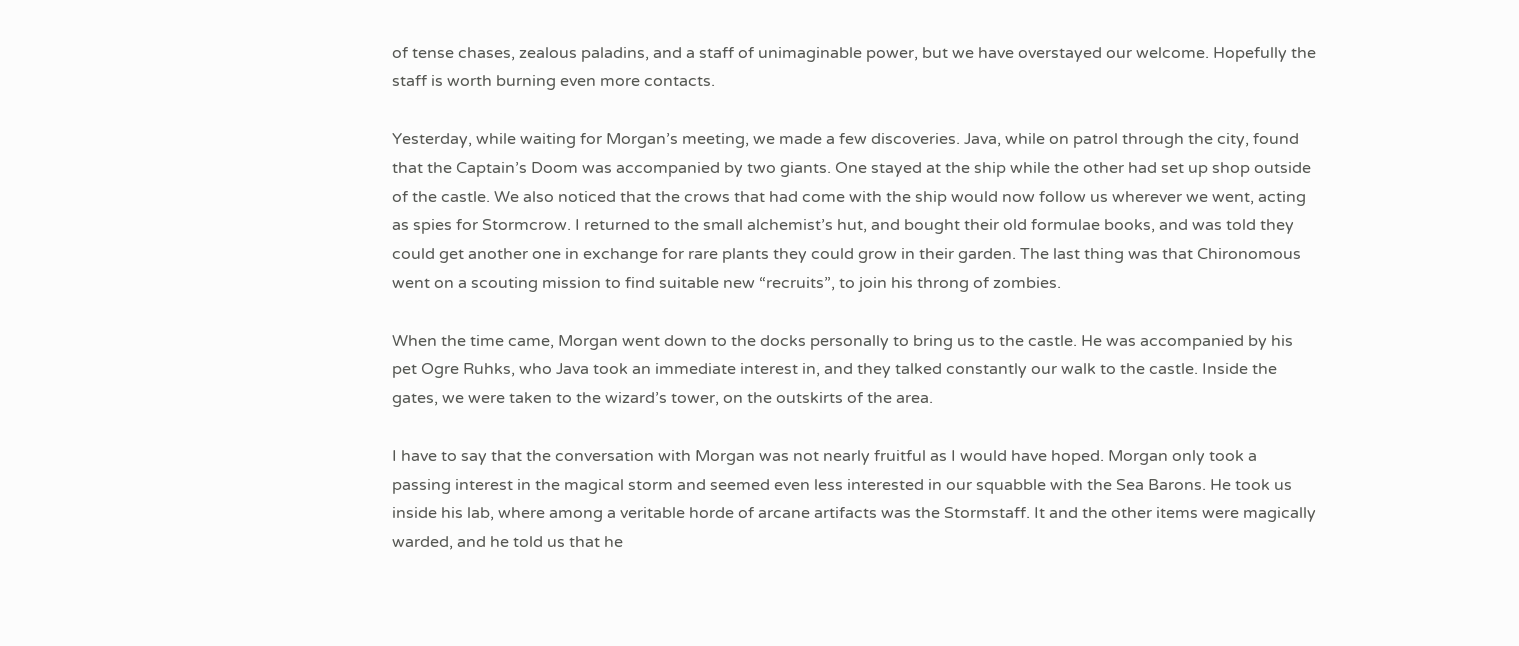of tense chases, zealous paladins, and a staff of unimaginable power, but we have overstayed our welcome. Hopefully the staff is worth burning even more contacts.

Yesterday, while waiting for Morgan’s meeting, we made a few discoveries. Java, while on patrol through the city, found that the Captain’s Doom was accompanied by two giants. One stayed at the ship while the other had set up shop outside of the castle. We also noticed that the crows that had come with the ship would now follow us wherever we went, acting as spies for Stormcrow. I returned to the small alchemist’s hut, and bought their old formulae books, and was told they could get another one in exchange for rare plants they could grow in their garden. The last thing was that Chironomous went on a scouting mission to find suitable new “recruits”, to join his throng of zombies.

When the time came, Morgan went down to the docks personally to bring us to the castle. He was accompanied by his pet Ogre Ruhks, who Java took an immediate interest in, and they talked constantly our walk to the castle. Inside the gates, we were taken to the wizard’s tower, on the outskirts of the area.

I have to say that the conversation with Morgan was not nearly fruitful as I would have hoped. Morgan only took a passing interest in the magical storm and seemed even less interested in our squabble with the Sea Barons. He took us inside his lab, where among a veritable horde of arcane artifacts was the Stormstaff. It and the other items were magically warded, and he told us that he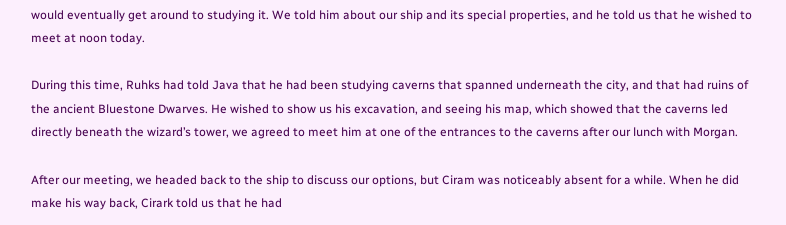would eventually get around to studying it. We told him about our ship and its special properties, and he told us that he wished to meet at noon today.

During this time, Ruhks had told Java that he had been studying caverns that spanned underneath the city, and that had ruins of the ancient Bluestone Dwarves. He wished to show us his excavation, and seeing his map, which showed that the caverns led directly beneath the wizard’s tower, we agreed to meet him at one of the entrances to the caverns after our lunch with Morgan.

After our meeting, we headed back to the ship to discuss our options, but Ciram was noticeably absent for a while. When he did make his way back, Cirark told us that he had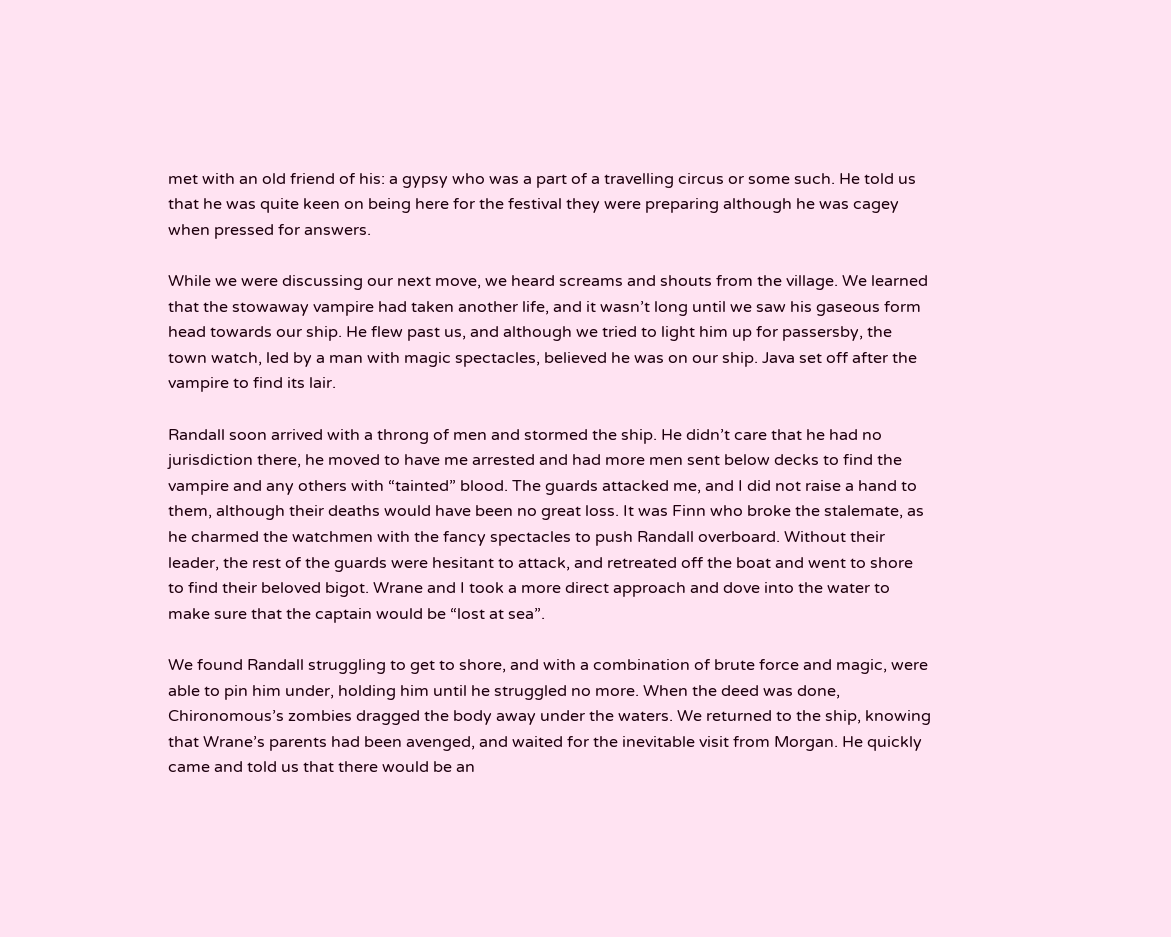met with an old friend of his: a gypsy who was a part of a travelling circus or some such. He told us that he was quite keen on being here for the festival they were preparing although he was cagey when pressed for answers.

While we were discussing our next move, we heard screams and shouts from the village. We learned that the stowaway vampire had taken another life, and it wasn’t long until we saw his gaseous form head towards our ship. He flew past us, and although we tried to light him up for passersby, the town watch, led by a man with magic spectacles, believed he was on our ship. Java set off after the vampire to find its lair.

Randall soon arrived with a throng of men and stormed the ship. He didn’t care that he had no jurisdiction there, he moved to have me arrested and had more men sent below decks to find the vampire and any others with “tainted” blood. The guards attacked me, and I did not raise a hand to them, although their deaths would have been no great loss. It was Finn who broke the stalemate, as he charmed the watchmen with the fancy spectacles to push Randall overboard. Without their leader, the rest of the guards were hesitant to attack, and retreated off the boat and went to shore to find their beloved bigot. Wrane and I took a more direct approach and dove into the water to make sure that the captain would be “lost at sea”.

We found Randall struggling to get to shore, and with a combination of brute force and magic, were able to pin him under, holding him until he struggled no more. When the deed was done, Chironomous’s zombies dragged the body away under the waters. We returned to the ship, knowing that Wrane’s parents had been avenged, and waited for the inevitable visit from Morgan. He quickly came and told us that there would be an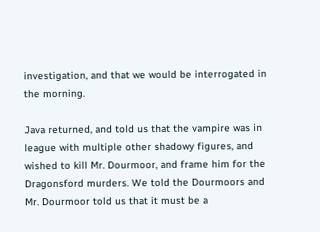investigation, and that we would be interrogated in the morning.

Java returned, and told us that the vampire was in league with multiple other shadowy figures, and wished to kill Mr. Dourmoor, and frame him for the Dragonsford murders. We told the Dourmoors and Mr. Dourmoor told us that it must be a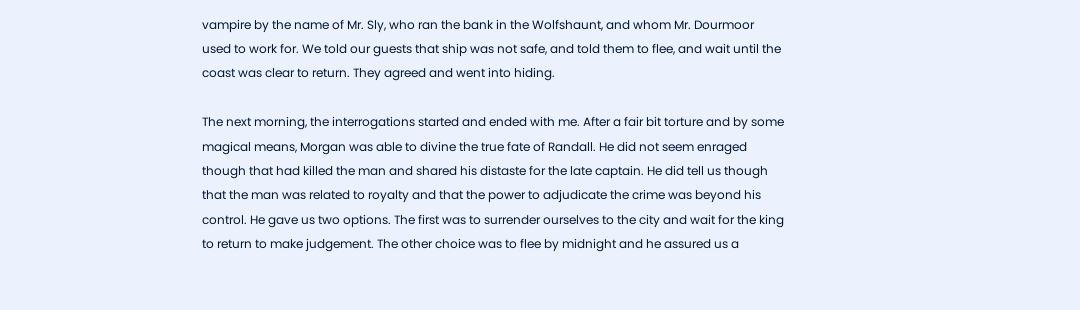vampire by the name of Mr. Sly, who ran the bank in the Wolfshaunt, and whom Mr. Dourmoor used to work for. We told our guests that ship was not safe, and told them to flee, and wait until the coast was clear to return. They agreed and went into hiding.

The next morning, the interrogations started and ended with me. After a fair bit torture and by some magical means, Morgan was able to divine the true fate of Randall. He did not seem enraged though that had killed the man and shared his distaste for the late captain. He did tell us though that the man was related to royalty and that the power to adjudicate the crime was beyond his control. He gave us two options. The first was to surrender ourselves to the city and wait for the king to return to make judgement. The other choice was to flee by midnight and he assured us a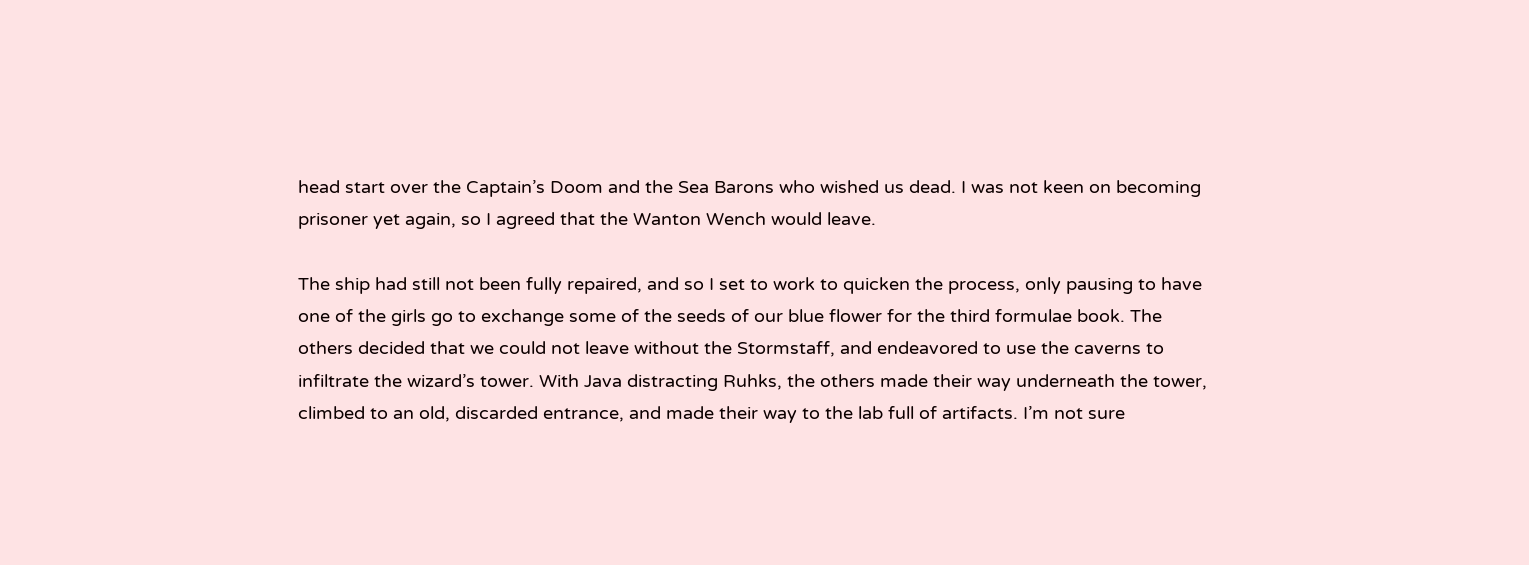head start over the Captain’s Doom and the Sea Barons who wished us dead. I was not keen on becoming prisoner yet again, so I agreed that the Wanton Wench would leave.

The ship had still not been fully repaired, and so I set to work to quicken the process, only pausing to have one of the girls go to exchange some of the seeds of our blue flower for the third formulae book. The others decided that we could not leave without the Stormstaff, and endeavored to use the caverns to infiltrate the wizard’s tower. With Java distracting Ruhks, the others made their way underneath the tower, climbed to an old, discarded entrance, and made their way to the lab full of artifacts. I’m not sure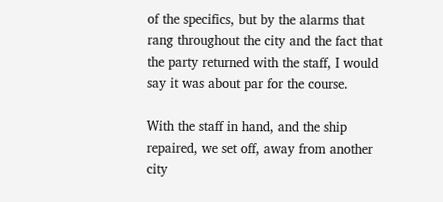of the specifics, but by the alarms that rang throughout the city and the fact that the party returned with the staff, I would say it was about par for the course.

With the staff in hand, and the ship repaired, we set off, away from another city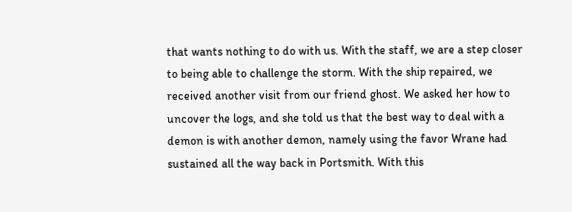that wants nothing to do with us. With the staff, we are a step closer to being able to challenge the storm. With the ship repaired, we received another visit from our friend ghost. We asked her how to uncover the logs, and she told us that the best way to deal with a demon is with another demon, namely using the favor Wrane had sustained all the way back in Portsmith. With this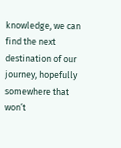knowledge, we can find the next destination of our journey, hopefully somewhere that won’t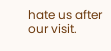hate us after our visit.